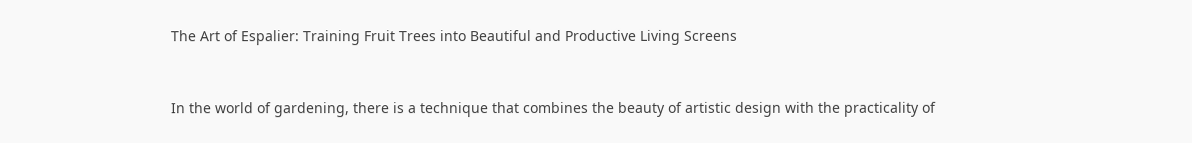The Art of Espalier: Training Fruit Trees into Beautiful and Productive Living Screens


In the world of gardening, there is a technique that combines the beauty of artistic design with the practicality of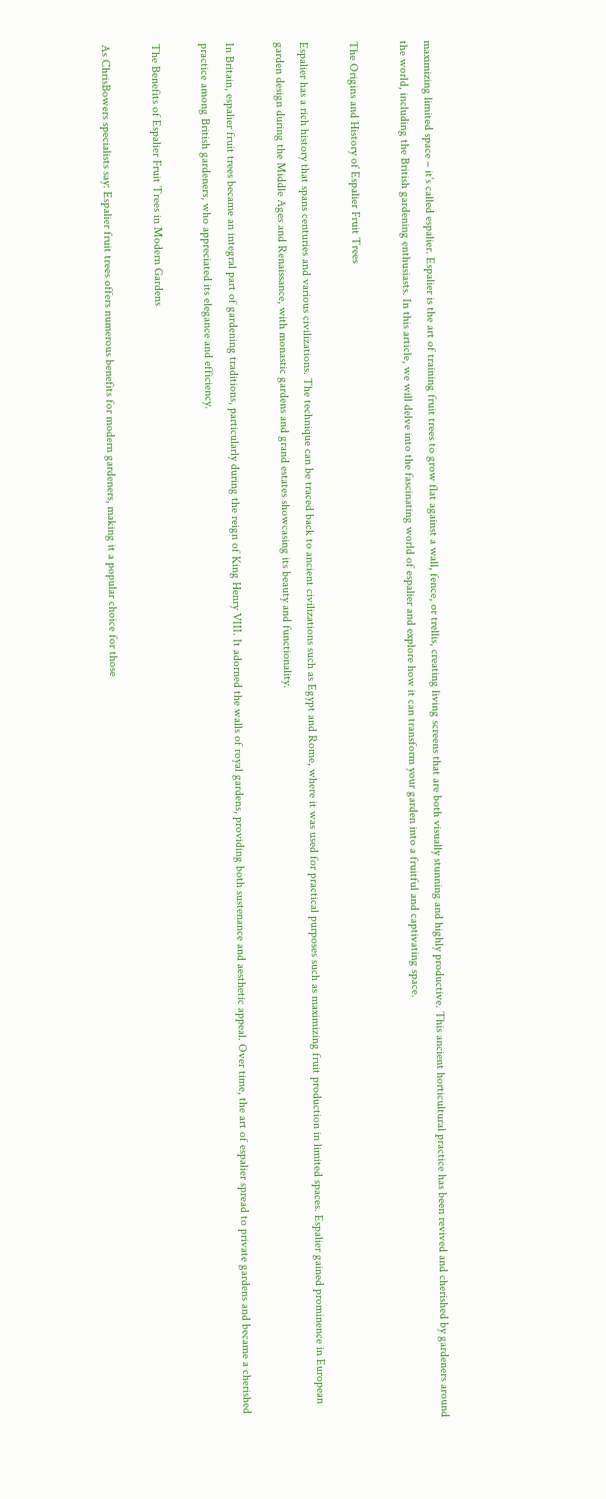maximizing limited space – it’s called espalier. Espalier is the art of training fruit trees to grow flat against a wall, fence, or trellis, creating living screens that are both visually stunning and highly productive. This ancient horticultural practice has been revived and cherished by gardeners around the world, including the British gardening enthusiasts. In this article, we will delve into the fascinating world of espalier and explore how it can transform your garden into a fruitful and captivating space.

The Origins and History of Espalier Fruit Trees

Espalier has a rich history that spans centuries and various civilizations. The technique can be traced back to ancient civilizations such as Egypt and Rome, where it was used for practical purposes such as maximizing fruit production in limited spaces. Espalier gained prominence in European garden design during the Middle Ages and Renaissance, with monastic gardens and grand estates showcasing its beauty and functionality.

In Britain, espalier fruit trees became an integral part of gardening traditions, particularly during the reign of King Henry VIII. It adorned the walls of royal gardens, providing both sustenance and aesthetic appeal. Over time, the art of espalier spread to private gardens and became a cherished practice among British gardeners, who appreciated its elegance and efficiency.

The Benefits of Espalier Fruit Trees in Modern Gardens

As ChrisBowers specialists say: Espalier fruit trees offers numerous benefits for modern gardeners, making it a popular choice for those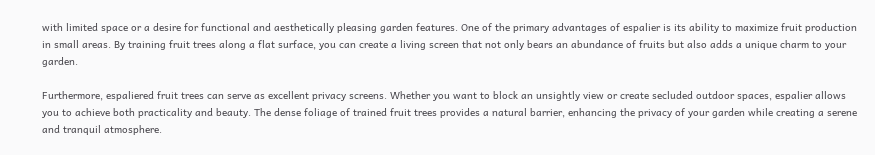with limited space or a desire for functional and aesthetically pleasing garden features. One of the primary advantages of espalier is its ability to maximize fruit production in small areas. By training fruit trees along a flat surface, you can create a living screen that not only bears an abundance of fruits but also adds a unique charm to your garden.

Furthermore, espaliered fruit trees can serve as excellent privacy screens. Whether you want to block an unsightly view or create secluded outdoor spaces, espalier allows you to achieve both practicality and beauty. The dense foliage of trained fruit trees provides a natural barrier, enhancing the privacy of your garden while creating a serene and tranquil atmosphere.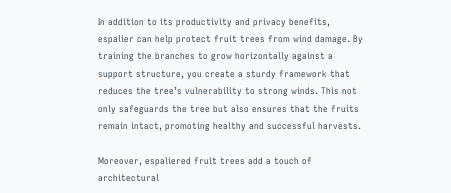In addition to its productivity and privacy benefits, espalier can help protect fruit trees from wind damage. By training the branches to grow horizontally against a support structure, you create a sturdy framework that reduces the tree’s vulnerability to strong winds. This not only safeguards the tree but also ensures that the fruits remain intact, promoting healthy and successful harvests.

Moreover, espaliered fruit trees add a touch of architectural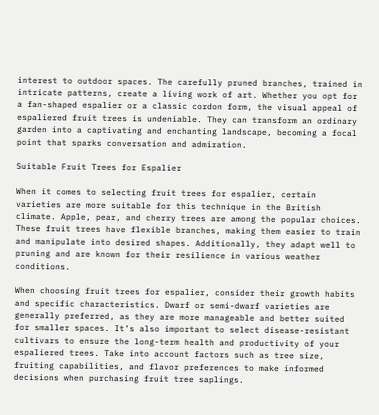interest to outdoor spaces. The carefully pruned branches, trained in intricate patterns, create a living work of art. Whether you opt for a fan-shaped espalier or a classic cordon form, the visual appeal of espaliered fruit trees is undeniable. They can transform an ordinary garden into a captivating and enchanting landscape, becoming a focal point that sparks conversation and admiration.

Suitable Fruit Trees for Espalier

When it comes to selecting fruit trees for espalier, certain varieties are more suitable for this technique in the British climate. Apple, pear, and cherry trees are among the popular choices. These fruit trees have flexible branches, making them easier to train and manipulate into desired shapes. Additionally, they adapt well to pruning and are known for their resilience in various weather conditions.

When choosing fruit trees for espalier, consider their growth habits and specific characteristics. Dwarf or semi-dwarf varieties are generally preferred, as they are more manageable and better suited for smaller spaces. It’s also important to select disease-resistant cultivars to ensure the long-term health and productivity of your espaliered trees. Take into account factors such as tree size, fruiting capabilities, and flavor preferences to make informed decisions when purchasing fruit tree saplings.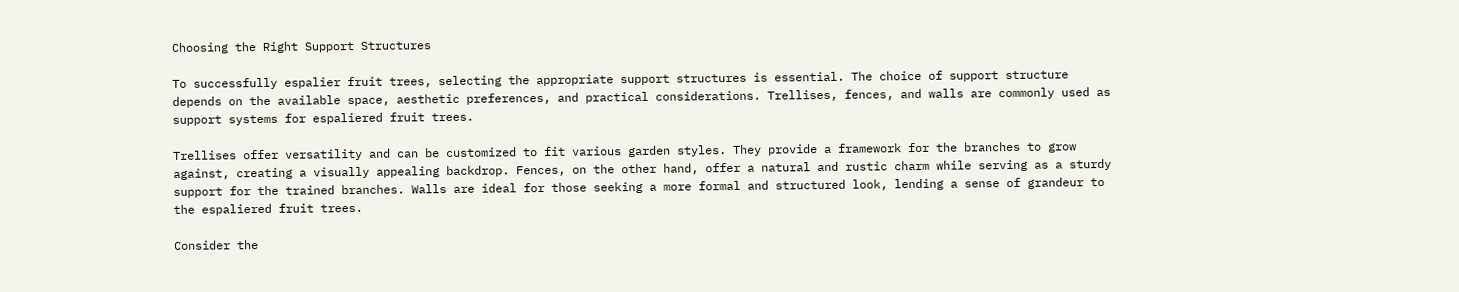Choosing the Right Support Structures

To successfully espalier fruit trees, selecting the appropriate support structures is essential. The choice of support structure depends on the available space, aesthetic preferences, and practical considerations. Trellises, fences, and walls are commonly used as support systems for espaliered fruit trees.

Trellises offer versatility and can be customized to fit various garden styles. They provide a framework for the branches to grow against, creating a visually appealing backdrop. Fences, on the other hand, offer a natural and rustic charm while serving as a sturdy support for the trained branches. Walls are ideal for those seeking a more formal and structured look, lending a sense of grandeur to the espaliered fruit trees.

Consider the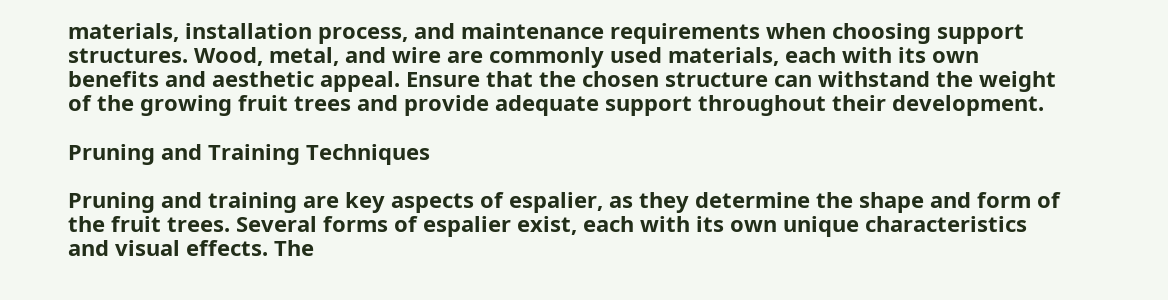materials, installation process, and maintenance requirements when choosing support structures. Wood, metal, and wire are commonly used materials, each with its own benefits and aesthetic appeal. Ensure that the chosen structure can withstand the weight of the growing fruit trees and provide adequate support throughout their development.

Pruning and Training Techniques

Pruning and training are key aspects of espalier, as they determine the shape and form of the fruit trees. Several forms of espalier exist, each with its own unique characteristics and visual effects. The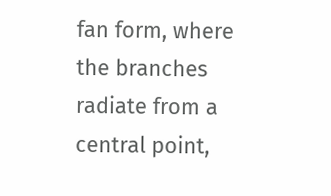fan form, where the branches radiate from a central point,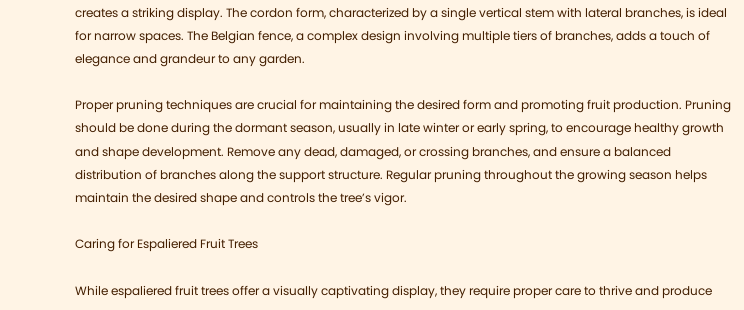creates a striking display. The cordon form, characterized by a single vertical stem with lateral branches, is ideal for narrow spaces. The Belgian fence, a complex design involving multiple tiers of branches, adds a touch of elegance and grandeur to any garden.

Proper pruning techniques are crucial for maintaining the desired form and promoting fruit production. Pruning should be done during the dormant season, usually in late winter or early spring, to encourage healthy growth and shape development. Remove any dead, damaged, or crossing branches, and ensure a balanced distribution of branches along the support structure. Regular pruning throughout the growing season helps maintain the desired shape and controls the tree’s vigor.

Caring for Espaliered Fruit Trees

While espaliered fruit trees offer a visually captivating display, they require proper care to thrive and produce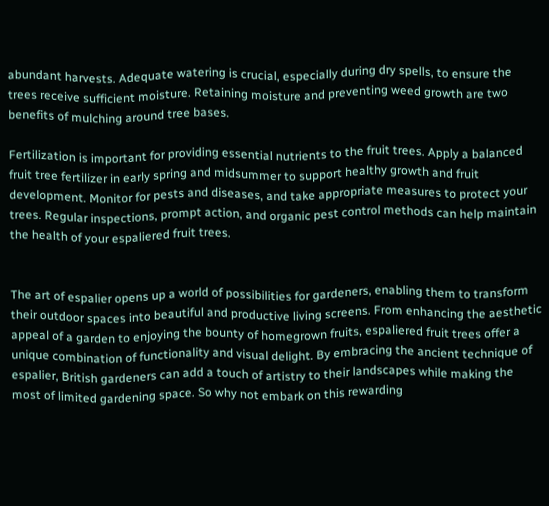abundant harvests. Adequate watering is crucial, especially during dry spells, to ensure the trees receive sufficient moisture. Retaining moisture and preventing weed growth are two benefits of mulching around tree bases.

Fertilization is important for providing essential nutrients to the fruit trees. Apply a balanced fruit tree fertilizer in early spring and midsummer to support healthy growth and fruit development. Monitor for pests and diseases, and take appropriate measures to protect your trees. Regular inspections, prompt action, and organic pest control methods can help maintain the health of your espaliered fruit trees.


The art of espalier opens up a world of possibilities for gardeners, enabling them to transform their outdoor spaces into beautiful and productive living screens. From enhancing the aesthetic appeal of a garden to enjoying the bounty of homegrown fruits, espaliered fruit trees offer a unique combination of functionality and visual delight. By embracing the ancient technique of espalier, British gardeners can add a touch of artistry to their landscapes while making the most of limited gardening space. So why not embark on this rewarding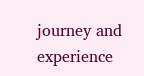journey and experience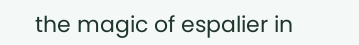the magic of espalier in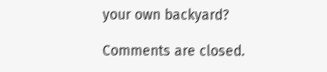your own backyard?

Comments are closed.